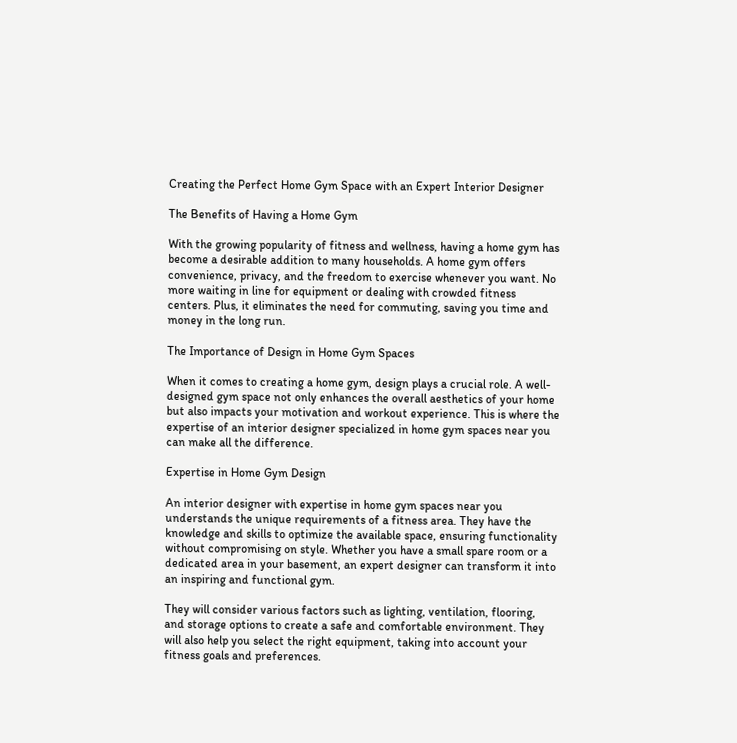Creating the Perfect Home Gym Space with an Expert Interior Designer

The Benefits of Having a Home Gym

With the growing popularity of fitness and wellness, having a home gym has become a desirable addition to many households. A home gym offers convenience, privacy, and the freedom to exercise whenever you want. No more waiting in line for equipment or dealing with crowded fitness centers. Plus, it eliminates the need for commuting, saving you time and money in the long run.

The Importance of Design in Home Gym Spaces

When it comes to creating a home gym, design plays a crucial role. A well-designed gym space not only enhances the overall aesthetics of your home but also impacts your motivation and workout experience. This is where the expertise of an interior designer specialized in home gym spaces near you can make all the difference.

Expertise in Home Gym Design

An interior designer with expertise in home gym spaces near you understands the unique requirements of a fitness area. They have the knowledge and skills to optimize the available space, ensuring functionality without compromising on style. Whether you have a small spare room or a dedicated area in your basement, an expert designer can transform it into an inspiring and functional gym.

They will consider various factors such as lighting, ventilation, flooring, and storage options to create a safe and comfortable environment. They will also help you select the right equipment, taking into account your fitness goals and preferences.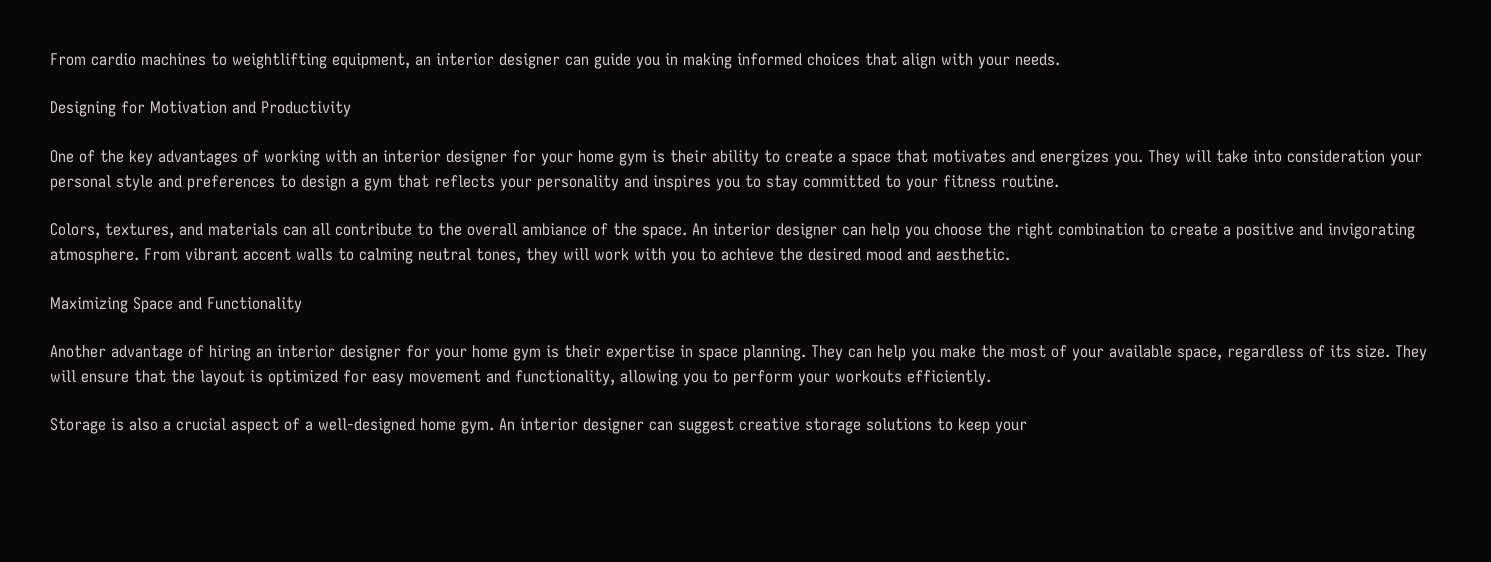From cardio machines to weightlifting equipment, an interior designer can guide you in making informed choices that align with your needs.

Designing for Motivation and Productivity

One of the key advantages of working with an interior designer for your home gym is their ability to create a space that motivates and energizes you. They will take into consideration your personal style and preferences to design a gym that reflects your personality and inspires you to stay committed to your fitness routine.

Colors, textures, and materials can all contribute to the overall ambiance of the space. An interior designer can help you choose the right combination to create a positive and invigorating atmosphere. From vibrant accent walls to calming neutral tones, they will work with you to achieve the desired mood and aesthetic.

Maximizing Space and Functionality

Another advantage of hiring an interior designer for your home gym is their expertise in space planning. They can help you make the most of your available space, regardless of its size. They will ensure that the layout is optimized for easy movement and functionality, allowing you to perform your workouts efficiently.

Storage is also a crucial aspect of a well-designed home gym. An interior designer can suggest creative storage solutions to keep your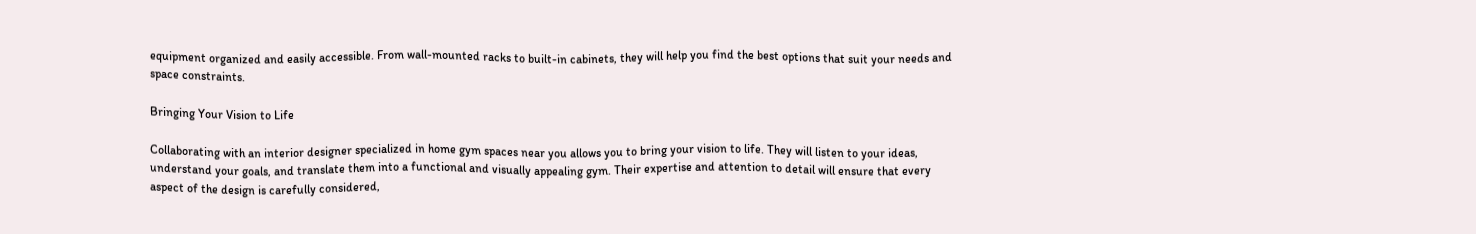equipment organized and easily accessible. From wall-mounted racks to built-in cabinets, they will help you find the best options that suit your needs and space constraints.

Bringing Your Vision to Life

Collaborating with an interior designer specialized in home gym spaces near you allows you to bring your vision to life. They will listen to your ideas, understand your goals, and translate them into a functional and visually appealing gym. Their expertise and attention to detail will ensure that every aspect of the design is carefully considered,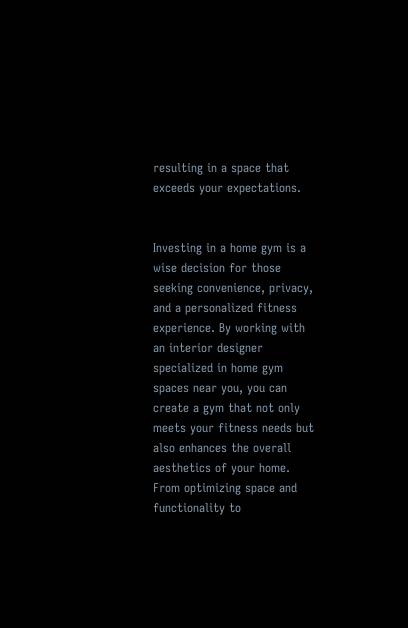resulting in a space that exceeds your expectations.


Investing in a home gym is a wise decision for those seeking convenience, privacy, and a personalized fitness experience. By working with an interior designer specialized in home gym spaces near you, you can create a gym that not only meets your fitness needs but also enhances the overall aesthetics of your home. From optimizing space and functionality to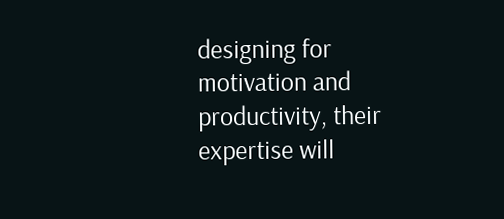designing for motivation and productivity, their expertise will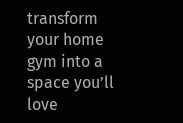transform your home gym into a space you’ll love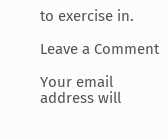to exercise in.

Leave a Comment

Your email address will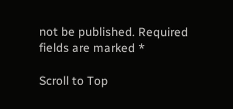not be published. Required fields are marked *

Scroll to Top